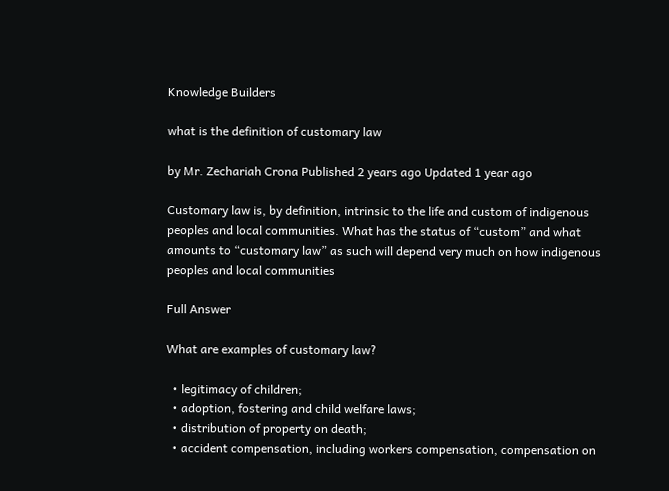Knowledge Builders

what is the definition of customary law

by Mr. Zechariah Crona Published 2 years ago Updated 1 year ago

Customary law is, by definition, intrinsic to the life and custom of indigenous peoples and local communities. What has the status of “custom” and what amounts to “customary law” as such will depend very much on how indigenous peoples and local communities

Full Answer

What are examples of customary law?

  • legitimacy of children;
  • adoption, fostering and child welfare laws;
  • distribution of property on death;
  • accident compensation, including workers compensation, compensation on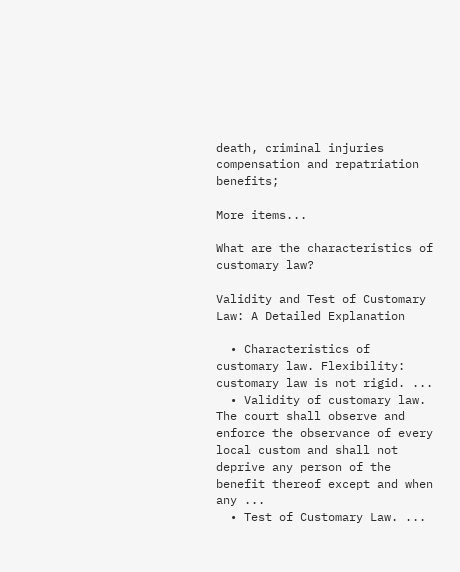death, criminal injuries compensation and repatriation benefits;

More items...

What are the characteristics of customary law?

Validity and Test of Customary Law: A Detailed Explanation

  • Characteristics of customary law. Flexibility: customary law is not rigid. ...
  • Validity of customary law. The court shall observe and enforce the observance of every local custom and shall not deprive any person of the benefit thereof except and when any ...
  • Test of Customary Law. ...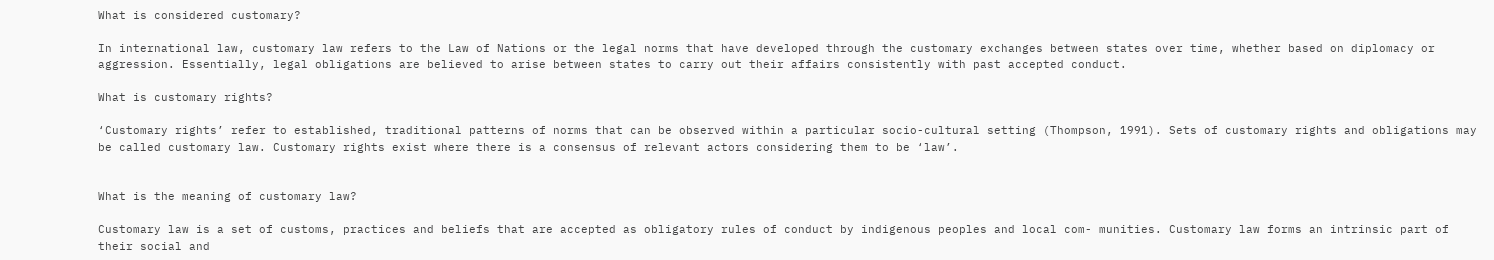What is considered customary?

In international law, customary law refers to the Law of Nations or the legal norms that have developed through the customary exchanges between states over time, whether based on diplomacy or aggression. Essentially, legal obligations are believed to arise between states to carry out their affairs consistently with past accepted conduct.

What is customary rights?

‘Customary rights’ refer to established, traditional patterns of norms that can be observed within a particular socio-cultural setting (Thompson, 1991). Sets of customary rights and obligations may be called customary law. Customary rights exist where there is a consensus of relevant actors considering them to be ‘law’.


What is the meaning of customary law?

Customary law is a set of customs, practices and beliefs that are accepted as obligatory rules of conduct by indigenous peoples and local com- munities. Customary law forms an intrinsic part of their social and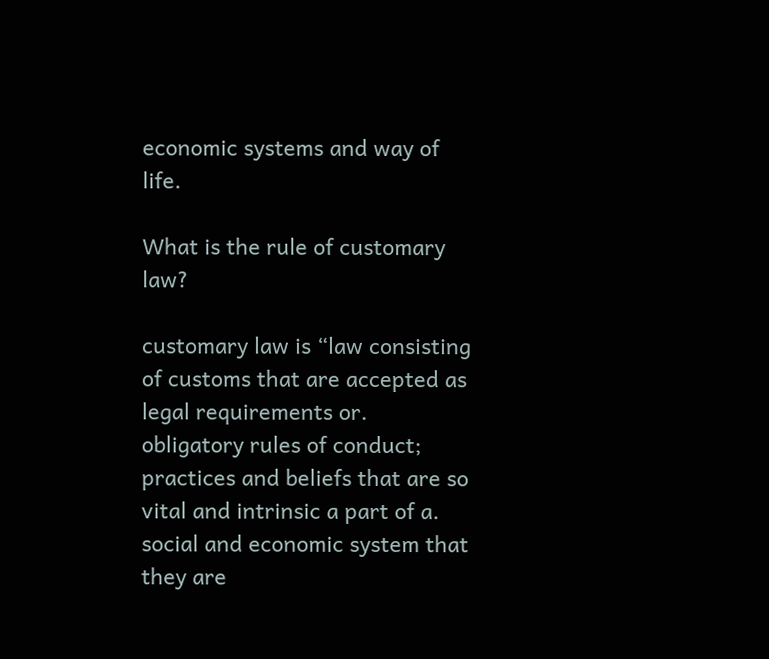economic systems and way of life.

What is the rule of customary law?

customary law is “law consisting of customs that are accepted as legal requirements or. obligatory rules of conduct; practices and beliefs that are so vital and intrinsic a part of a. social and economic system that they are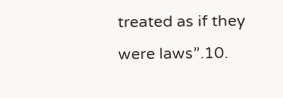treated as if they were laws”.10.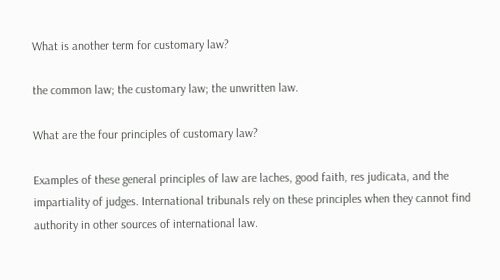What is another term for customary law?

the common law; the customary law; the unwritten law.

What are the four principles of customary law?

Examples of these general principles of law are laches, good faith, res judicata, and the impartiality of judges. International tribunals rely on these principles when they cannot find authority in other sources of international law.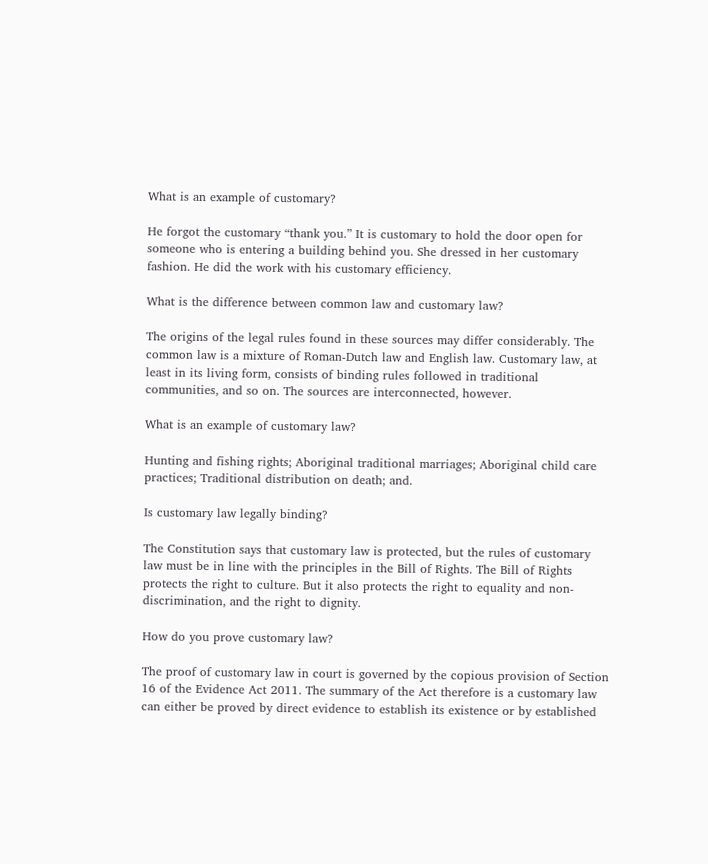What is an example of customary?

He forgot the customary “thank you.” It is customary to hold the door open for someone who is entering a building behind you. She dressed in her customary fashion. He did the work with his customary efficiency.

What is the difference between common law and customary law?

The origins of the legal rules found in these sources may differ considerably. The common law is a mixture of Roman-Dutch law and English law. Customary law, at least in its living form, consists of binding rules followed in traditional communities, and so on. The sources are interconnected, however.

What is an example of customary law?

Hunting and fishing rights; Aboriginal traditional marriages; Aboriginal child care practices; Traditional distribution on death; and.

Is customary law legally binding?

The Constitution says that customary law is protected, but the rules of customary law must be in line with the principles in the Bill of Rights. The Bill of Rights protects the right to culture. But it also protects the right to equality and non-discrimination, and the right to dignity.

How do you prove customary law?

The proof of customary law in court is governed by the copious provision of Section 16 of the Evidence Act 2011. The summary of the Act therefore is a customary law can either be proved by direct evidence to establish its existence or by established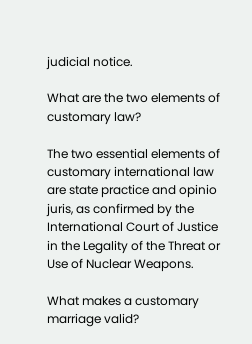judicial notice.

What are the two elements of customary law?

The two essential elements of customary international law are state practice and opinio juris, as confirmed by the International Court of Justice in the Legality of the Threat or Use of Nuclear Weapons.

What makes a customary marriage valid?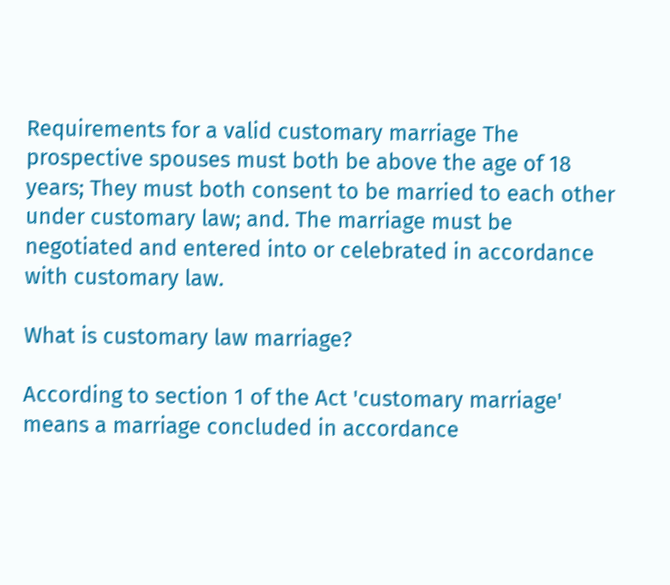Requirements for a valid customary marriage The prospective spouses must both be above the age of 18 years; They must both consent to be married to each other under customary law; and. The marriage must be negotiated and entered into or celebrated in accordance with customary law.

What is customary law marriage?

According to section 1 of the Act 'customary marriage' means a marriage concluded in accordance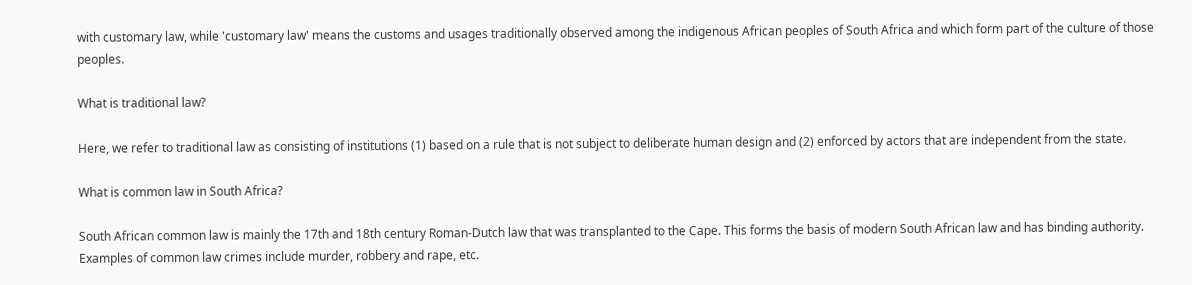with customary law, while 'customary law' means the customs and usages traditionally observed among the indigenous African peoples of South Africa and which form part of the culture of those peoples.

What is traditional law?

Here, we refer to traditional law as consisting of institutions (1) based on a rule that is not subject to deliberate human design and (2) enforced by actors that are independent from the state.

What is common law in South Africa?

South African common law is mainly the 17th and 18th century Roman-Dutch law that was transplanted to the Cape. This forms the basis of modern South African law and has binding authority. Examples of common law crimes include murder, robbery and rape, etc.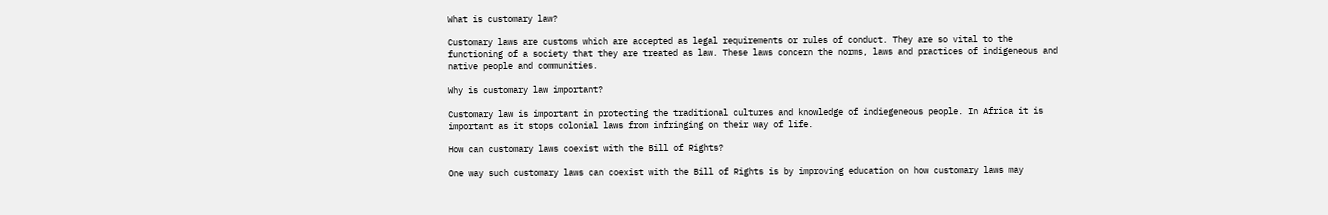What is customary law?

Customary laws are customs which are accepted as legal requirements or rules of conduct. They are so vital to the functioning of a society that they are treated as law. These laws concern the norms, laws and practices of indigeneous and native people and communities.

Why is customary law important?

Customary law is important in protecting the traditional cultures and knowledge of indiegeneous people. In Africa it is important as it stops colonial laws from infringing on their way of life.

How can customary laws coexist with the Bill of Rights?

One way such customary laws can coexist with the Bill of Rights is by improving education on how customary laws may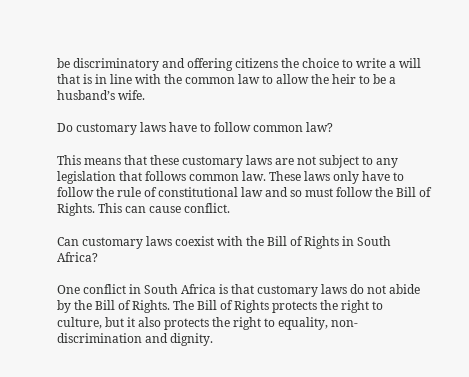be discriminatory and offering citizens the choice to write a will that is in line with the common law to allow the heir to be a husband’s wife.

Do customary laws have to follow common law?

This means that these customary laws are not subject to any legislation that follows common law. These laws only have to follow the rule of constitutional law and so must follow the Bill of Rights. This can cause conflict.

Can customary laws coexist with the Bill of Rights in South Africa?

One conflict in South Africa is that customary laws do not abide by the Bill of Rights. The Bill of Rights protects the right to culture, but it also protects the right to equality, non-discrimination and dignity.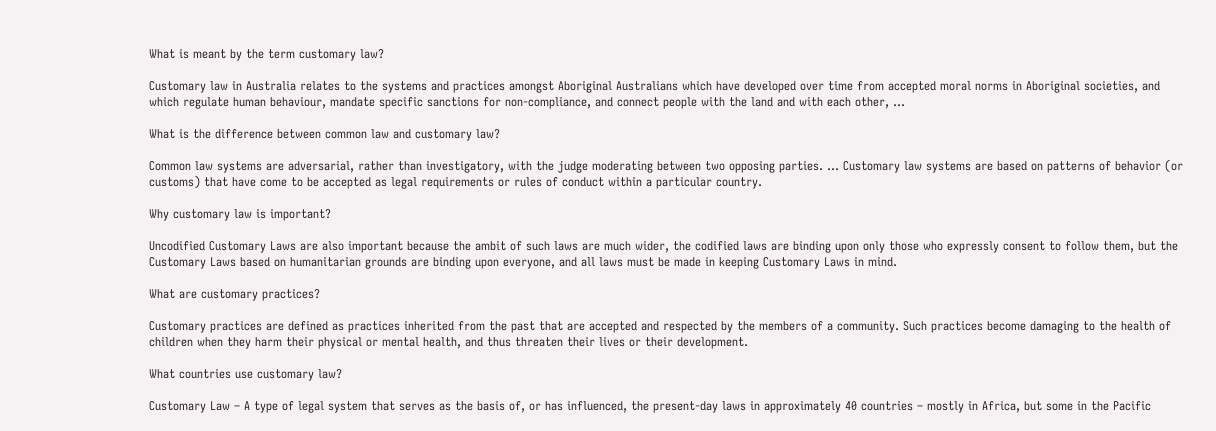What is meant by the term customary law?

Customary law in Australia relates to the systems and practices amongst Aboriginal Australians which have developed over time from accepted moral norms in Aboriginal societies, and which regulate human behaviour, mandate specific sanctions for non-compliance, and connect people with the land and with each other, …

What is the difference between common law and customary law?

Common law systems are adversarial, rather than investigatory, with the judge moderating between two opposing parties. … Customary law systems are based on patterns of behavior (or customs) that have come to be accepted as legal requirements or rules of conduct within a particular country.

Why customary law is important?

Uncodified Customary Laws are also important because the ambit of such laws are much wider, the codified laws are binding upon only those who expressly consent to follow them, but the Customary Laws based on humanitarian grounds are binding upon everyone, and all laws must be made in keeping Customary Laws in mind.

What are customary practices?

Customary practices are defined as practices inherited from the past that are accepted and respected by the members of a community. Such practices become damaging to the health of children when they harm their physical or mental health, and thus threaten their lives or their development.

What countries use customary law?

Customary Law – A type of legal system that serves as the basis of, or has influenced, the present-day laws in approximately 40 countries – mostly in Africa, but some in the Pacific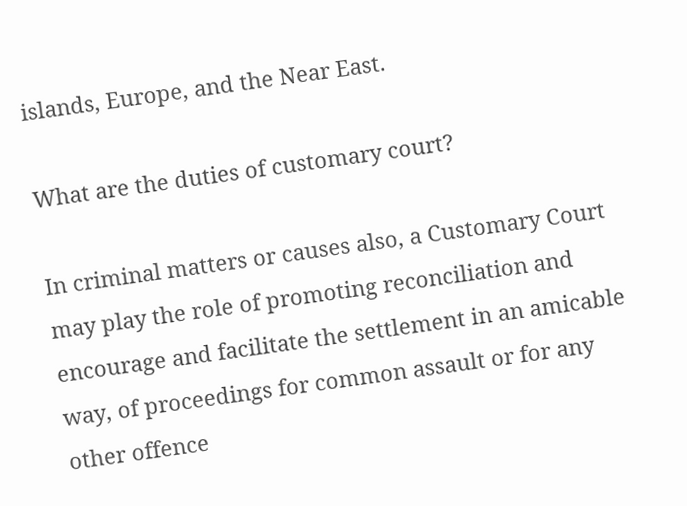islands, Europe, and the Near East.

What are the duties of customary court?

In criminal matters or causes also, a Customary Court may play the role of promoting reconciliation and encourage and facilitate the settlement in an amicable way, of proceedings for common assault or for any other offence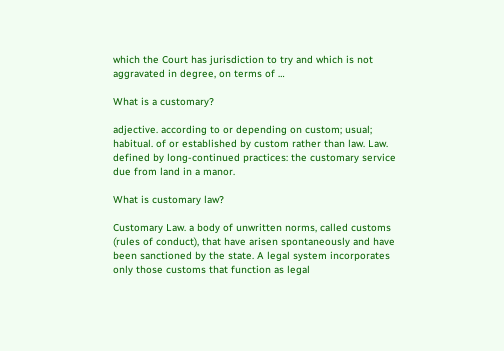which the Court has jurisdiction to try and which is not aggravated in degree, on terms of …

What is a customary?

adjective. according to or depending on custom; usual; habitual. of or established by custom rather than law. Law. defined by long-continued practices: the customary service due from land in a manor.

What is customary law?

Customary Law. a body of unwritten norms, called customs (rules of conduct), that have arisen spontaneously and have been sanctioned by the state. A legal system incorporates only those customs that function as legal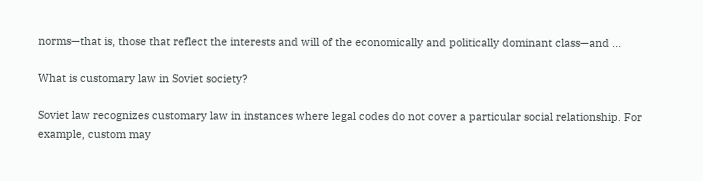norms—that is, those that reflect the interests and will of the economically and politically dominant class—and ...

What is customary law in Soviet society?

Soviet law recognizes customary law in instances where legal codes do not cover a particular social relationship. For example, custom may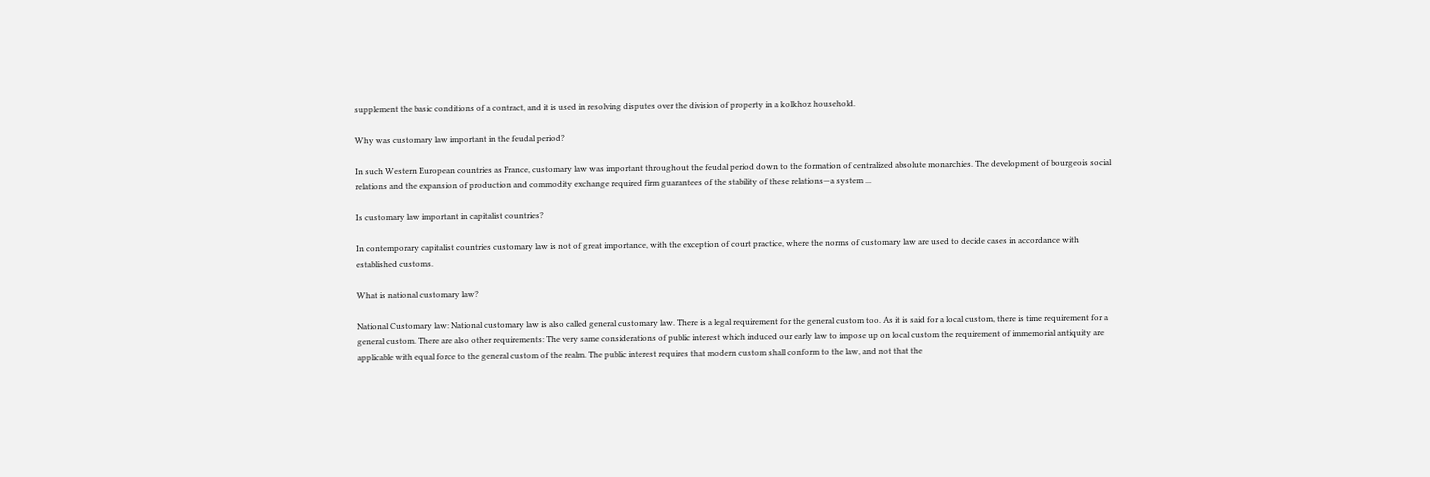supplement the basic conditions of a contract, and it is used in resolving disputes over the division of property in a kolkhoz household.

Why was customary law important in the feudal period?

In such Western European countries as France, customary law was important throughout the feudal period down to the formation of centralized absolute monarchies. The development of bourgeois social relations and the expansion of production and commodity exchange required firm guarantees of the stability of these relations—a system ...

Is customary law important in capitalist countries?

In contemporary capitalist countries customary law is not of great importance, with the exception of court practice, where the norms of customary law are used to decide cases in accordance with established customs.

What is national customary law?

National Customary law: National customary law is also called general customary law. There is a legal requirement for the general custom too. As it is said for a local custom, there is time requirement for a general custom. There are also other requirements: The very same considerations of public interest which induced our early law to impose up on local custom the requirement of immemorial antiquity are applicable with equal force to the general custom of the realm. The public interest requires that modern custom shall conform to the law, and not that the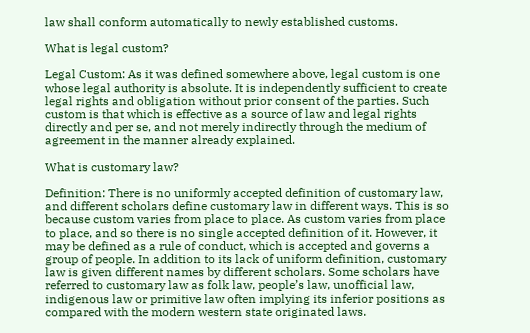law shall conform automatically to newly established customs.

What is legal custom?

Legal Custom: As it was defined somewhere above, legal custom is one whose legal authority is absolute. It is independently sufficient to create legal rights and obligation without prior consent of the parties. Such custom is that which is effective as a source of law and legal rights directly and per se, and not merely indirectly through the medium of agreement in the manner already explained.

What is customary law?

Definition: There is no uniformly accepted definition of customary law, and different scholars define customary law in different ways. This is so because custom varies from place to place. As custom varies from place to place, and so there is no single accepted definition of it. However, it may be defined as a rule of conduct, which is accepted and governs a group of people. In addition to its lack of uniform definition, customary law is given different names by different scholars. Some scholars have referred to customary law as folk law, people’s law, unofficial law, indigenous law or primitive law often implying its inferior positions as compared with the modern western state originated laws.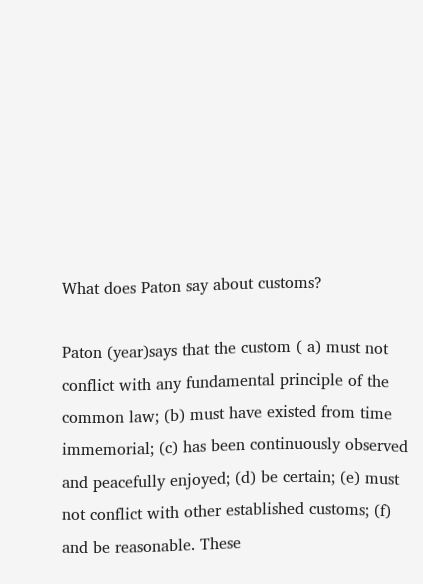What does Paton say about customs?

Paton (year)says that the custom ( a) must not conflict with any fundamental principle of the common law; (b) must have existed from time immemorial; (c) has been continuously observed and peacefully enjoyed; (d) be certain; (e) must not conflict with other established customs; (f) and be reasonable. These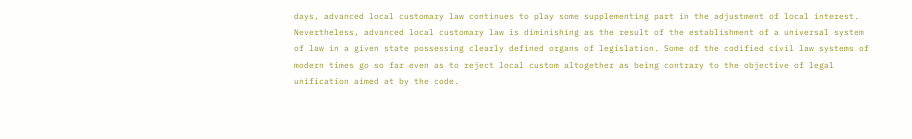days, advanced local customary law continues to play some supplementing part in the adjustment of local interest. Nevertheless, advanced local customary law is diminishing as the result of the establishment of a universal system of law in a given state possessing clearly defined organs of legislation. Some of the codified civil law systems of modern times go so far even as to reject local custom altogether as being contrary to the objective of legal unification aimed at by the code.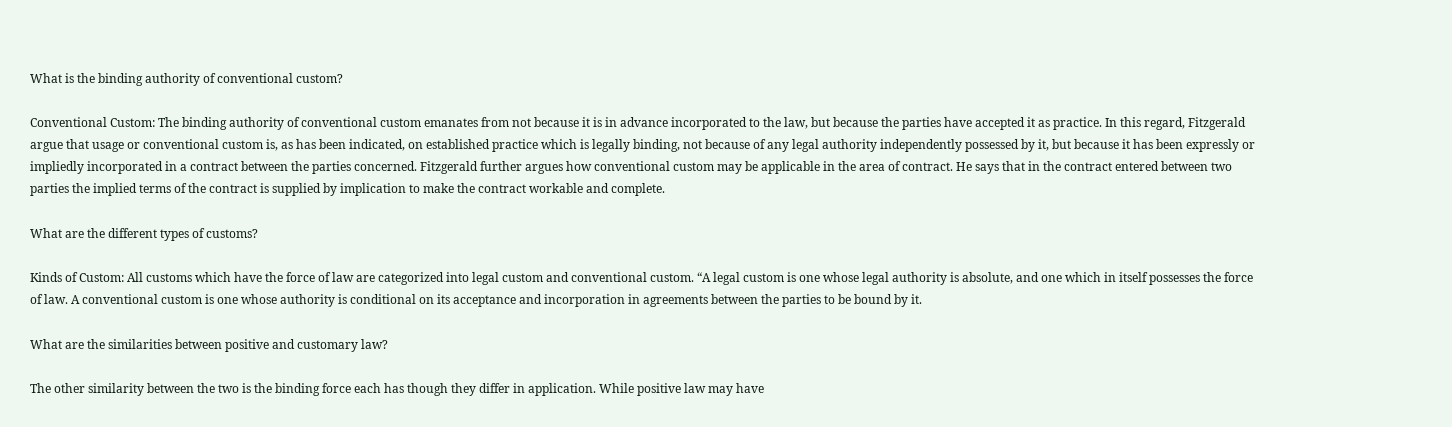What is the binding authority of conventional custom?

Conventional Custom: The binding authority of conventional custom emanates from not because it is in advance incorporated to the law, but because the parties have accepted it as practice. In this regard, Fitzgerald argue that usage or conventional custom is, as has been indicated, on established practice which is legally binding, not because of any legal authority independently possessed by it, but because it has been expressly or impliedly incorporated in a contract between the parties concerned. Fitzgerald further argues how conventional custom may be applicable in the area of contract. He says that in the contract entered between two parties the implied terms of the contract is supplied by implication to make the contract workable and complete.

What are the different types of customs?

Kinds of Custom: All customs which have the force of law are categorized into legal custom and conventional custom. “A legal custom is one whose legal authority is absolute, and one which in itself possesses the force of law. A conventional custom is one whose authority is conditional on its acceptance and incorporation in agreements between the parties to be bound by it.

What are the similarities between positive and customary law?

The other similarity between the two is the binding force each has though they differ in application. While positive law may have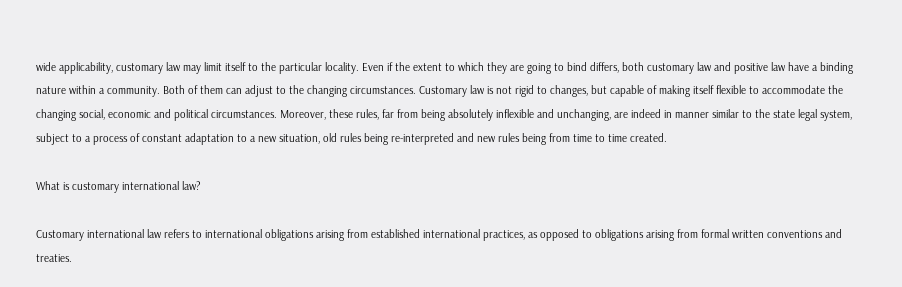wide applicability, customary law may limit itself to the particular locality. Even if the extent to which they are going to bind differs, both customary law and positive law have a binding nature within a community. Both of them can adjust to the changing circumstances. Customary law is not rigid to changes, but capable of making itself flexible to accommodate the changing social, economic and political circumstances. Moreover, these rules, far from being absolutely inflexible and unchanging, are indeed in manner similar to the state legal system, subject to a process of constant adaptation to a new situation, old rules being re-interpreted and new rules being from time to time created.

What is customary international law?

Customary international law refers to international obligations arising from established international practices, as opposed to obligations arising from formal written conventions and treaties.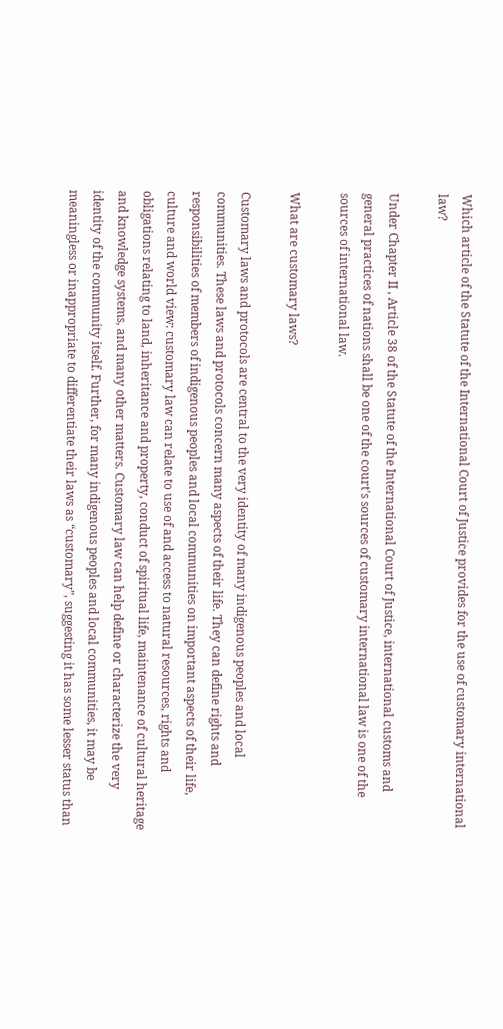Which article of the Statute of the International Court of Justice provides for the use of customary international law?

Under Chapter II , Article 38 of the Statute of the International Court of Justice, international customs and general practices of nations shall be one of the court's sources of customary international law is one of the sources of international law.

What are customary laws?

Customary laws and protocols are central to the very identity of many indigenous peoples and local communities. These laws and protocols concern many aspects of their life. They can define rights and responsibilities of members of indigenous peoples and local communities on important aspects of their life, culture and world view: customary law can relate to use of and access to natural resources, rights and obligations relating to land, inheritance and property, conduct of spiritual life, maintenance of cultural heritage and knowledge systems, and many other matters. Customary law can help define or characterize the very identity of the community itself. Further, for many indigenous peoples and local communities, it may be meaningless or inappropriate to differentiate their laws as “customary”, suggesting it has some lesser status than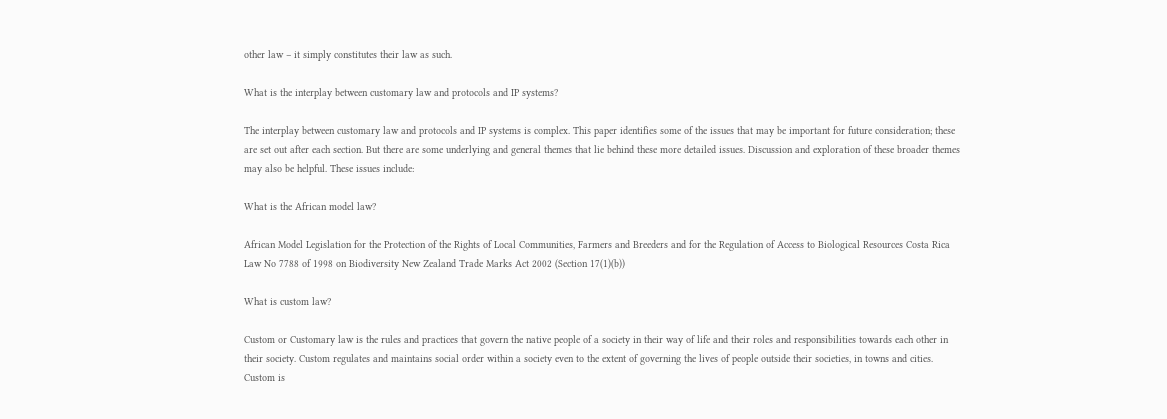other law – it simply constitutes their law as such.

What is the interplay between customary law and protocols and IP systems?

The interplay between customary law and protocols and IP systems is complex. This paper identifies some of the issues that may be important for future consideration; these are set out after each section. But there are some underlying and general themes that lie behind these more detailed issues. Discussion and exploration of these broader themes may also be helpful. These issues include:

What is the African model law?

African Model Legislation for the Protection of the Rights of Local Communities, Farmers and Breeders and for the Regulation of Access to Biological Resources Costa Rica Law No 7788 of 1998 on Biodiversity New Zealand Trade Marks Act 2002 (Section 17(1)(b))

What is custom law?

Custom or Customary law is the rules and practices that govern the native people of a society in their way of life and their roles and responsibilities towards each other in their society. Custom regulates and maintains social order within a society even to the extent of governing the lives of people outside their societies, in towns and cities. Custom is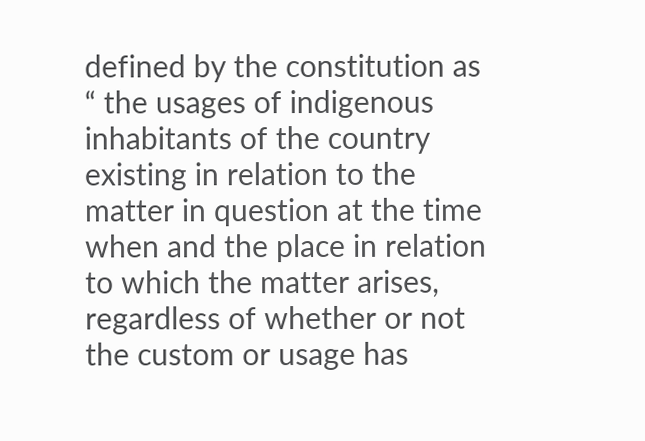defined by the constitution as “ the usages of indigenous inhabitants of the country existing in relation to the matter in question at the time when and the place in relation to which the matter arises, regardless of whether or not the custom or usage has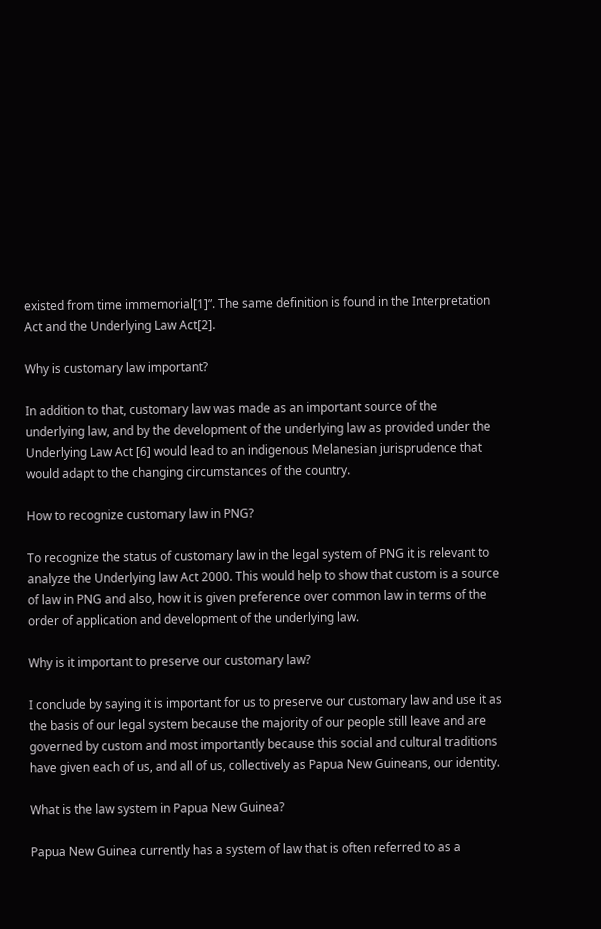existed from time immemorial[1]”. The same definition is found in the Interpretation Act and the Underlying Law Act[2].

Why is customary law important?

In addition to that, customary law was made as an important source of the underlying law, and by the development of the underlying law as provided under the Underlying Law Act [6] would lead to an indigenous Melanesian jurisprudence that would adapt to the changing circumstances of the country.

How to recognize customary law in PNG?

To recognize the status of customary law in the legal system of PNG it is relevant to analyze the Underlying law Act 2000. This would help to show that custom is a source of law in PNG and also, how it is given preference over common law in terms of the order of application and development of the underlying law.

Why is it important to preserve our customary law?

I conclude by saying it is important for us to preserve our customary law and use it as the basis of our legal system because the majority of our people still leave and are governed by custom and most importantly because this social and cultural traditions have given each of us, and all of us, collectively as Papua New Guineans, our identity.

What is the law system in Papua New Guinea?

Papua New Guinea currently has a system of law that is often referred to as a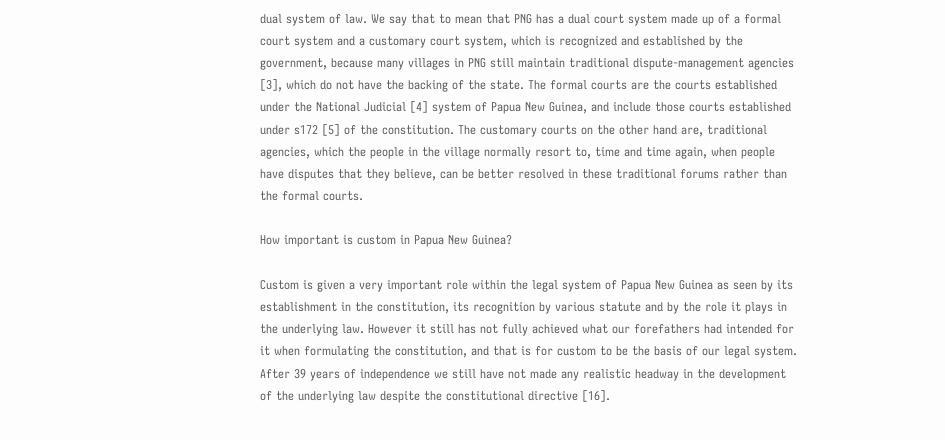dual system of law. We say that to mean that PNG has a dual court system made up of a formal court system and a customary court system, which is recognized and established by the government, because many villages in PNG still maintain traditional dispute-management agencies [3], which do not have the backing of the state. The formal courts are the courts established under the National Judicial [4] system of Papua New Guinea, and include those courts established under s172 [5] of the constitution. The customary courts on the other hand are, traditional agencies, which the people in the village normally resort to, time and time again, when people have disputes that they believe, can be better resolved in these traditional forums rather than the formal courts.

How important is custom in Papua New Guinea?

Custom is given a very important role within the legal system of Papua New Guinea as seen by its establishment in the constitution, its recognition by various statute and by the role it plays in the underlying law. However it still has not fully achieved what our forefathers had intended for it when formulating the constitution, and that is for custom to be the basis of our legal system. After 39 years of independence we still have not made any realistic headway in the development of the underlying law despite the constitutional directive [16].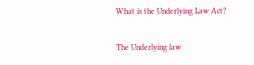What is the Underlying Law Act?

The Underlying law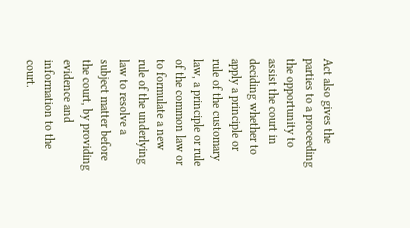Act also gives the parties to a proceeding the opportunity to assist the court in deciding whether to apply a principle or rule of the customary law, a principle or rule of the common law or to formulate a new rule of the underlying law to resolve a subject matter before the court, by providing evidence and information to the court.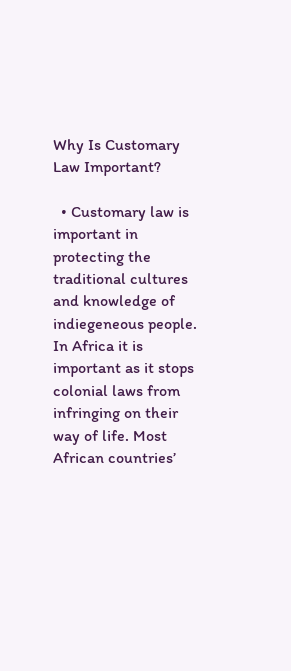Why Is Customary Law Important?

  • Customary law is important in protecting the traditional cultures and knowledge of indiegeneous people. In Africa it is important as it stops colonial laws from infringing on their way of life. Most African countries’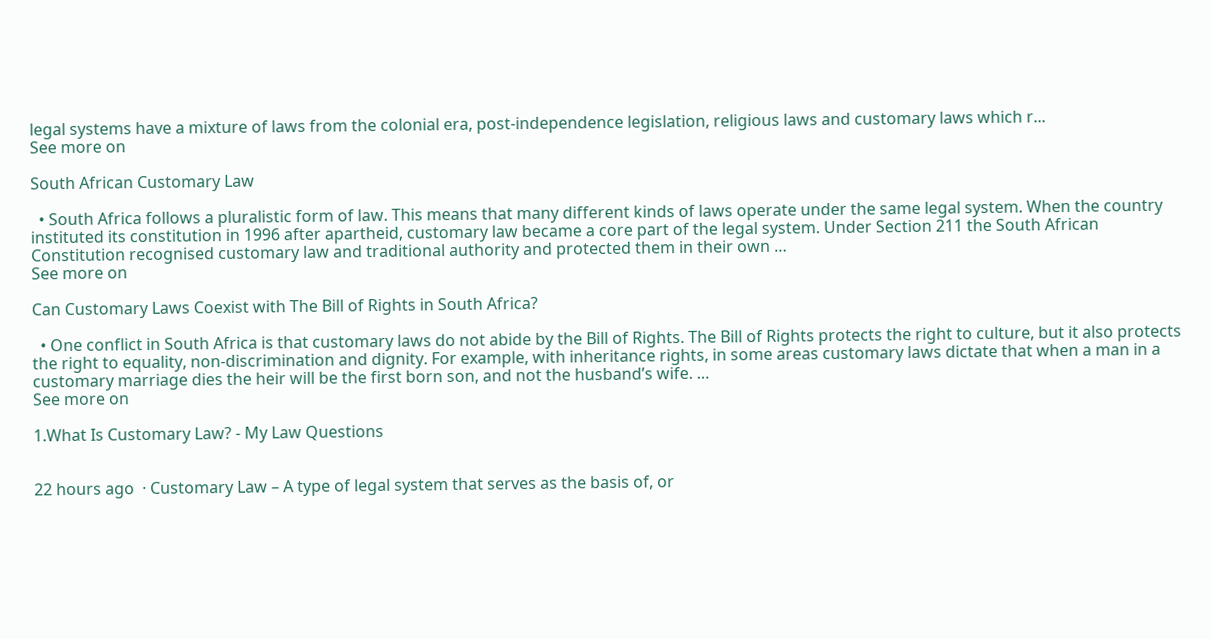legal systems have a mixture of laws from the colonial era, post-independence legislation, religious laws and customary laws which r...
See more on

South African Customary Law

  • South Africa follows a pluralistic form of law. This means that many different kinds of laws operate under the same legal system. When the country instituted its constitution in 1996 after apartheid, customary law became a core part of the legal system. Under Section 211 the South African Constitution recognised customary law and traditional authority and protected them in their own …
See more on

Can Customary Laws Coexist with The Bill of Rights in South Africa?

  • One conflict in South Africa is that customary laws do not abide by the Bill of Rights. The Bill of Rights protects the right to culture, but it also protects the right to equality, non-discrimination and dignity. For example, with inheritance rights, in some areas customary laws dictate that when a man in a customary marriage dies the heir will be the first born son, and not the husband’s wife. …
See more on

1.What Is Customary Law? - My Law Questions


22 hours ago  · Customary Law – A type of legal system that serves as the basis of, or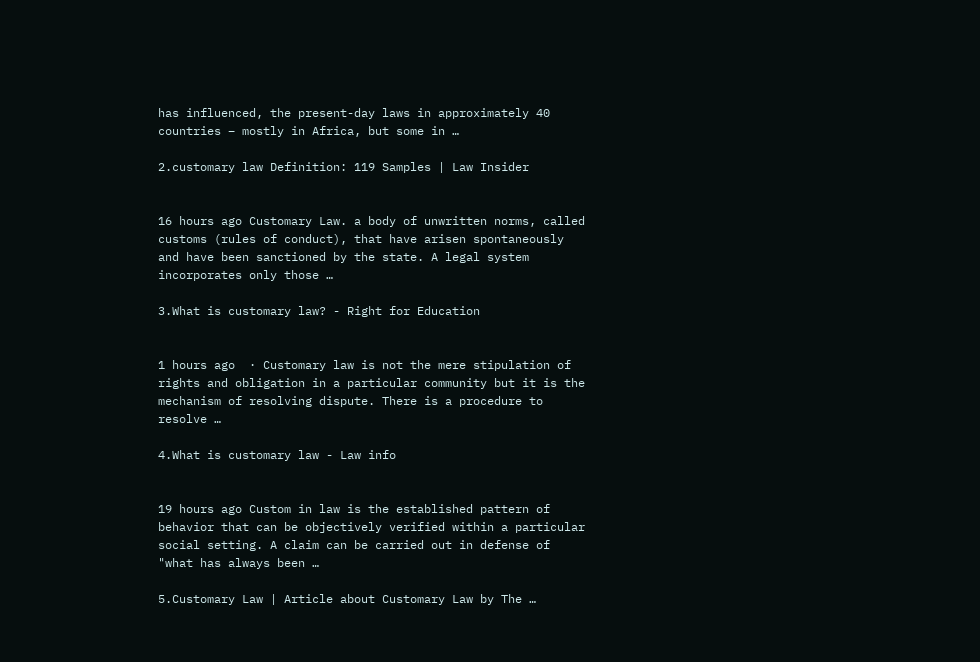has influenced, the present-day laws in approximately 40 countries – mostly in Africa, but some in …

2.customary law Definition: 119 Samples | Law Insider


16 hours ago Customary Law. a body of unwritten norms, called customs (rules of conduct), that have arisen spontaneously and have been sanctioned by the state. A legal system incorporates only those …

3.What is customary law? - Right for Education


1 hours ago  · Customary law is not the mere stipulation of rights and obligation in a particular community but it is the mechanism of resolving dispute. There is a procedure to resolve …

4.What is customary law - Law info


19 hours ago Custom in law is the established pattern of behavior that can be objectively verified within a particular social setting. A claim can be carried out in defense of "what has always been …

5.Customary Law | Article about Customary Law by The …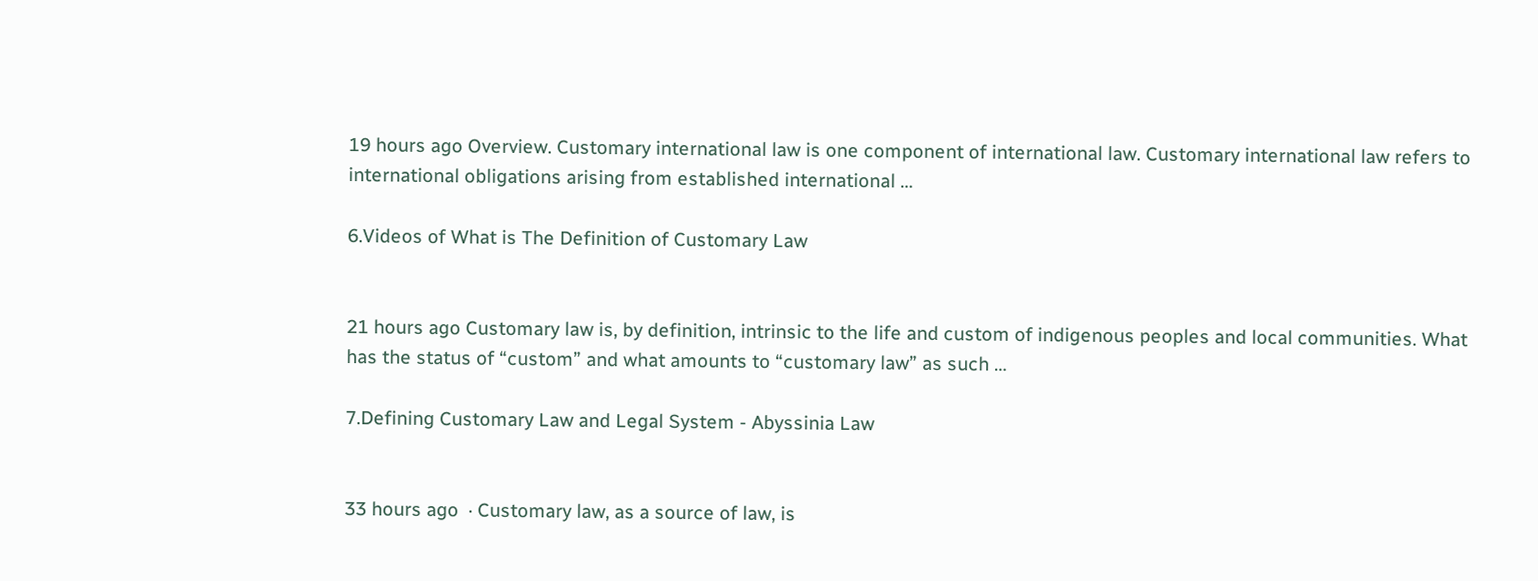19 hours ago Overview. Customary international law is one component of international law. Customary international law refers to international obligations arising from established international …

6.Videos of What is The Definition of Customary Law


21 hours ago Customary law is, by definition, intrinsic to the life and custom of indigenous peoples and local communities. What has the status of “custom” and what amounts to “customary law” as such …

7.Defining Customary Law and Legal System - Abyssinia Law


33 hours ago  · Customary law, as a source of law, is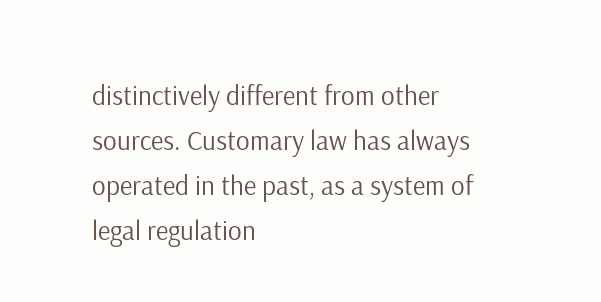distinctively different from other sources. Customary law has always operated in the past, as a system of legal regulation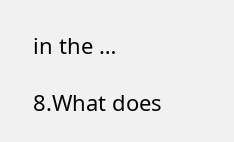in the …

8.What does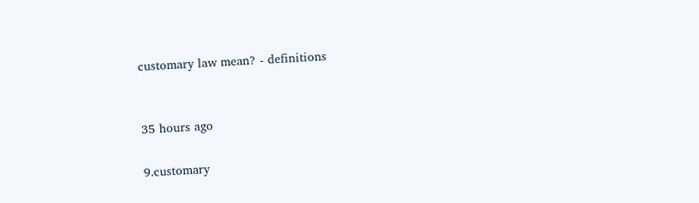customary law mean? - definitions


35 hours ago

9.customary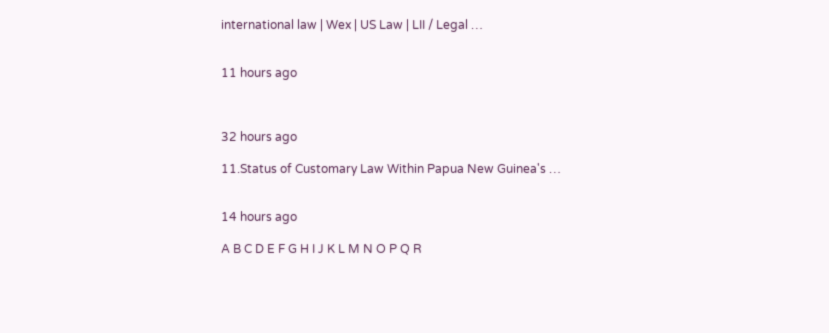international law | Wex | US Law | LII / Legal …


11 hours ago



32 hours ago

11.Status of Customary Law Within Papua New Guinea's …


14 hours ago

A B C D E F G H I J K L M N O P Q R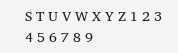S T U V W X Y Z 1 2 3 4 5 6 7 8 9